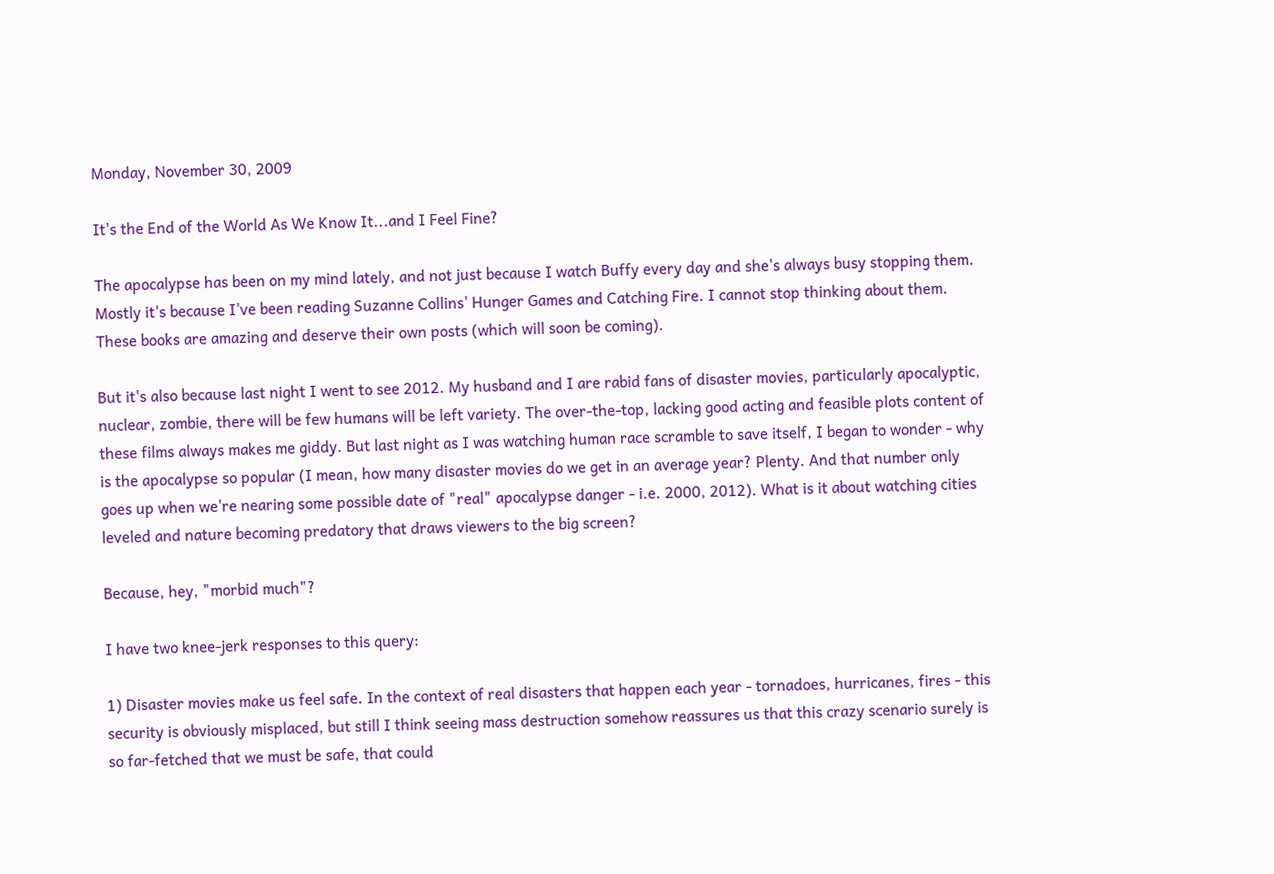Monday, November 30, 2009

It's the End of the World As We Know It...and I Feel Fine?

The apocalypse has been on my mind lately, and not just because I watch Buffy every day and she's always busy stopping them.
Mostly it's because I've been reading Suzanne Collins' Hunger Games and Catching Fire. I cannot stop thinking about them. These books are amazing and deserve their own posts (which will soon be coming).

But it's also because last night I went to see 2012. My husband and I are rabid fans of disaster movies, particularly apocalyptic, nuclear, zombie, there will be few humans will be left variety. The over-the-top, lacking good acting and feasible plots content of these films always makes me giddy. But last night as I was watching human race scramble to save itself, I began to wonder - why is the apocalypse so popular (I mean, how many disaster movies do we get in an average year? Plenty. And that number only goes up when we're nearing some possible date of "real" apocalypse danger - i.e. 2000, 2012). What is it about watching cities leveled and nature becoming predatory that draws viewers to the big screen?

Because, hey, "morbid much"?

I have two knee-jerk responses to this query:

1) Disaster movies make us feel safe. In the context of real disasters that happen each year - tornadoes, hurricanes, fires - this security is obviously misplaced, but still I think seeing mass destruction somehow reassures us that this crazy scenario surely is so far-fetched that we must be safe, that could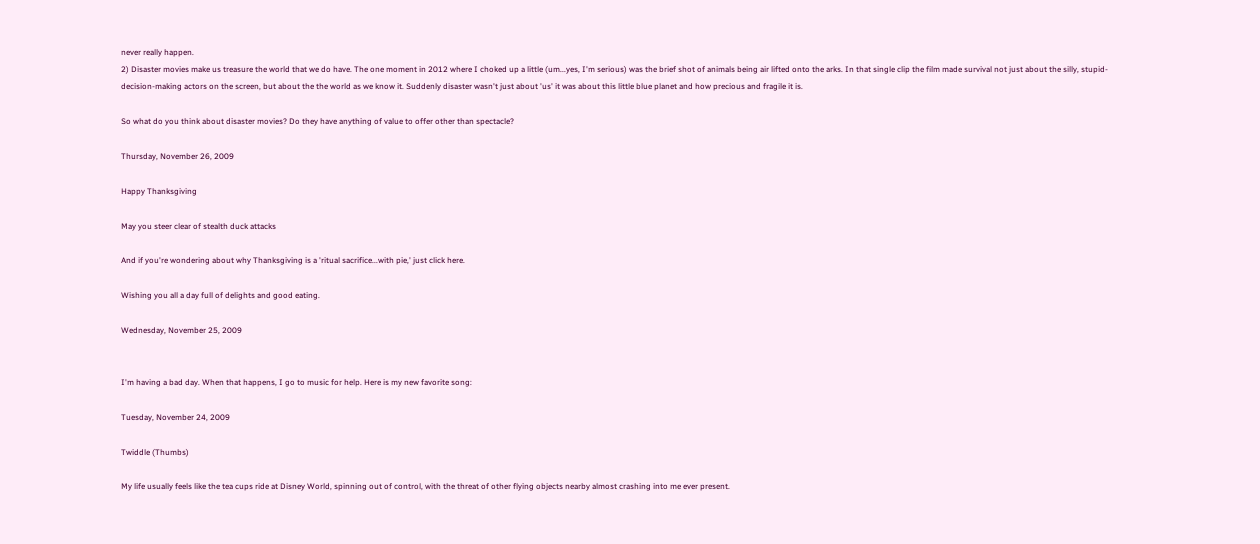never really happen.
2) Disaster movies make us treasure the world that we do have. The one moment in 2012 where I choked up a little (um...yes, I'm serious) was the brief shot of animals being air lifted onto the arks. In that single clip the film made survival not just about the silly, stupid-decision-making actors on the screen, but about the the world as we know it. Suddenly disaster wasn't just about 'us' it was about this little blue planet and how precious and fragile it is.

So what do you think about disaster movies? Do they have anything of value to offer other than spectacle?

Thursday, November 26, 2009

Happy Thanksgiving

May you steer clear of stealth duck attacks

And if you're wondering about why Thanksgiving is a 'ritual sacrifice...with pie,' just click here.

Wishing you all a day full of delights and good eating.

Wednesday, November 25, 2009


I'm having a bad day. When that happens, I go to music for help. Here is my new favorite song:

Tuesday, November 24, 2009

Twiddle (Thumbs)

My life usually feels like the tea cups ride at Disney World, spinning out of control, with the threat of other flying objects nearby almost crashing into me ever present.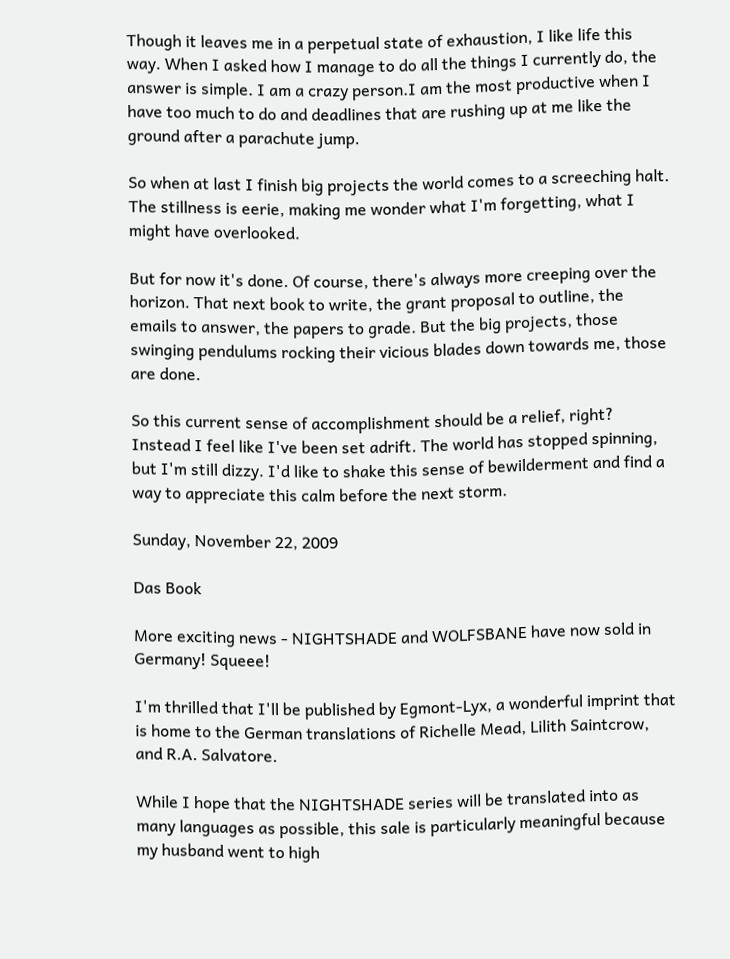Though it leaves me in a perpetual state of exhaustion, I like life this way. When I asked how I manage to do all the things I currently do, the answer is simple. I am a crazy person.I am the most productive when I have too much to do and deadlines that are rushing up at me like the ground after a parachute jump.

So when at last I finish big projects the world comes to a screeching halt. The stillness is eerie, making me wonder what I'm forgetting, what I might have overlooked.

But for now it's done. Of course, there's always more creeping over the horizon. That next book to write, the grant proposal to outline, the emails to answer, the papers to grade. But the big projects, those swinging pendulums rocking their vicious blades down towards me, those are done.

So this current sense of accomplishment should be a relief, right? Instead I feel like I've been set adrift. The world has stopped spinning, but I'm still dizzy. I'd like to shake this sense of bewilderment and find a way to appreciate this calm before the next storm.

Sunday, November 22, 2009

Das Book

More exciting news - NIGHTSHADE and WOLFSBANE have now sold in Germany! Squeee!

I'm thrilled that I'll be published by Egmont-Lyx, a wonderful imprint that is home to the German translations of Richelle Mead, Lilith Saintcrow, and R.A. Salvatore.

While I hope that the NIGHTSHADE series will be translated into as many languages as possible, this sale is particularly meaningful because my husband went to high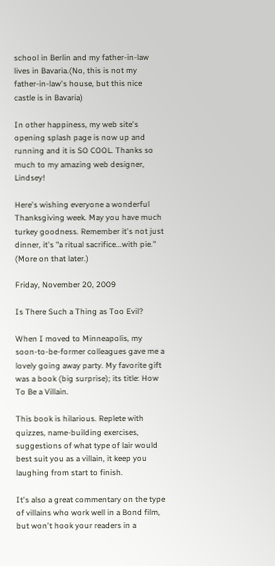school in Berlin and my father-in-law lives in Bavaria.(No, this is not my father-in-law's house, but this nice castle is in Bavaria)

In other happiness, my web site's opening splash page is now up and running and it is SO COOL. Thanks so much to my amazing web designer, Lindsey!

Here's wishing everyone a wonderful Thanksgiving week. May you have much turkey goodness. Remember it's not just dinner, it's "a ritual sacrifice...with pie." (More on that later.)

Friday, November 20, 2009

Is There Such a Thing as Too Evil?

When I moved to Minneapolis, my soon-to-be-former colleagues gave me a lovely going away party. My favorite gift was a book (big surprise); its title: How To Be a Villain.

This book is hilarious. Replete with quizzes, name-building exercises, suggestions of what type of lair would best suit you as a villain, it keep you laughing from start to finish.

It's also a great commentary on the type of villains who work well in a Bond film, but won't hook your readers in a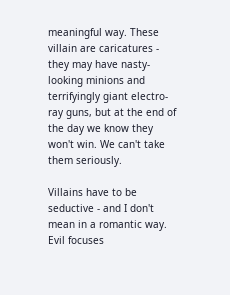meaningful way. These villain are caricatures - they may have nasty-looking minions and terrifyingly giant electro-ray guns, but at the end of the day we know they won't win. We can't take them seriously.

Villains have to be seductive - and I don't mean in a romantic way. Evil focuses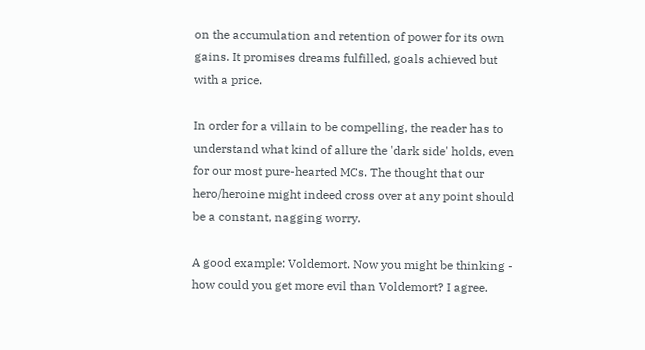on the accumulation and retention of power for its own gains. It promises dreams fulfilled, goals achieved but with a price.

In order for a villain to be compelling, the reader has to understand what kind of allure the 'dark side' holds, even for our most pure-hearted MCs. The thought that our hero/heroine might indeed cross over at any point should be a constant, nagging worry.

A good example: Voldemort. Now you might be thinking - how could you get more evil than Voldemort? I agree.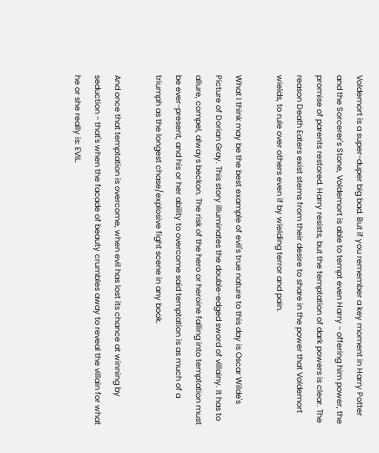Voldemort is a super-duper big bad. But if you remember a key moment in Harry Potter and the Sorcerer's Stone, Voldemort is able to tempt even Harry - offering him power, the promise of parents restored. Harry resists, but the temptation of dark powers is clear. The reason Death Eaters exist stems from their desire to share in the power that Voldemort wields, to rule over others even if by wielding terror and pain.

What I think may be the best example of evil's true nature to this day is Oscar Wilde's Picture of Dorian Gray. This story illuminates the double-edged sword of villainy. It has to allure, compel, always beckon. The risk of the hero or heroine falling into temptation must be ever-present, and his or her ability to overcome said temptation is as much of a triumph as the longest chase/explosive fight scene in any book.

And once that temptation is overcome, when evil has lost its chance at winning by seduction - that's when the facade of beauty crumbles away to reveal the villain for what he or she really is: EVIL.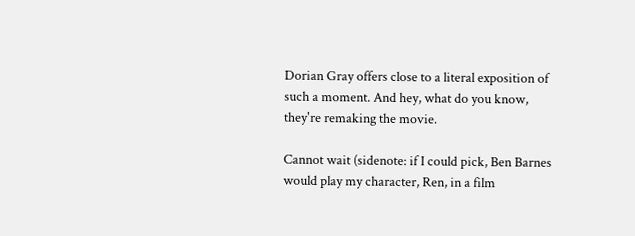Dorian Gray offers close to a literal exposition of such a moment. And hey, what do you know, they're remaking the movie.

Cannot wait (sidenote: if I could pick, Ben Barnes would play my character, Ren, in a film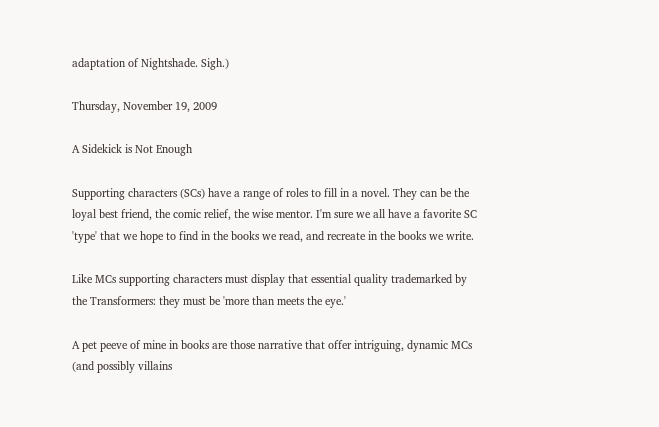adaptation of Nightshade. Sigh.)

Thursday, November 19, 2009

A Sidekick is Not Enough

Supporting characters (SCs) have a range of roles to fill in a novel. They can be the loyal best friend, the comic relief, the wise mentor. I'm sure we all have a favorite SC 'type' that we hope to find in the books we read, and recreate in the books we write.

Like MCs supporting characters must display that essential quality trademarked by the Transformers: they must be 'more than meets the eye.'

A pet peeve of mine in books are those narrative that offer intriguing, dynamic MCs (and possibly villains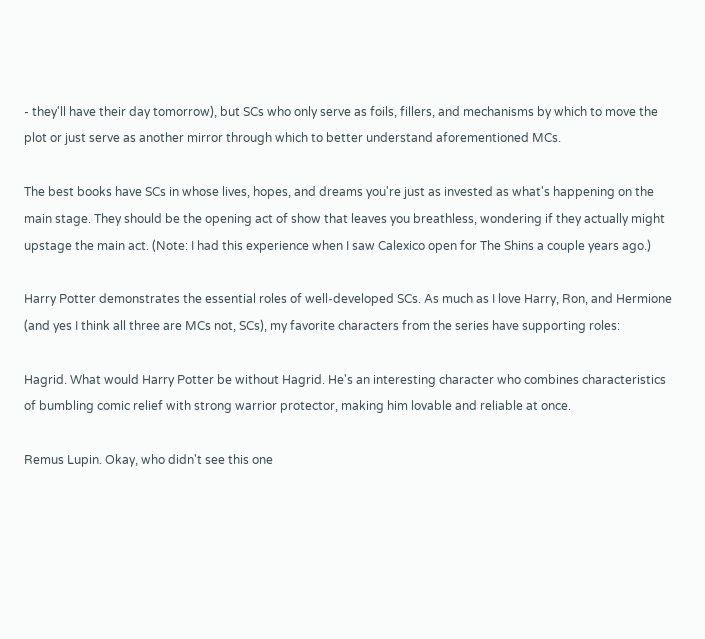- they'll have their day tomorrow), but SCs who only serve as foils, fillers, and mechanisms by which to move the plot or just serve as another mirror through which to better understand aforementioned MCs.

The best books have SCs in whose lives, hopes, and dreams you're just as invested as what's happening on the main stage. They should be the opening act of show that leaves you breathless, wondering if they actually might upstage the main act. (Note: I had this experience when I saw Calexico open for The Shins a couple years ago.)

Harry Potter demonstrates the essential roles of well-developed SCs. As much as I love Harry, Ron, and Hermione (and yes I think all three are MCs not, SCs), my favorite characters from the series have supporting roles:

Hagrid. What would Harry Potter be without Hagrid. He's an interesting character who combines characteristics of bumbling comic relief with strong warrior protector, making him lovable and reliable at once.

Remus Lupin. Okay, who didn't see this one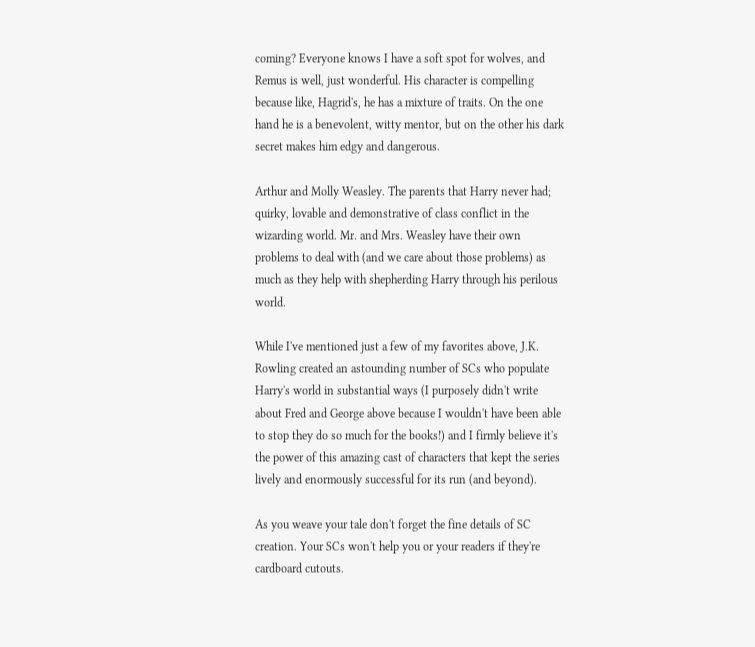coming? Everyone knows I have a soft spot for wolves, and Remus is well, just wonderful. His character is compelling because like, Hagrid's, he has a mixture of traits. On the one hand he is a benevolent, witty mentor, but on the other his dark secret makes him edgy and dangerous.

Arthur and Molly Weasley. The parents that Harry never had; quirky, lovable and demonstrative of class conflict in the wizarding world. Mr. and Mrs. Weasley have their own problems to deal with (and we care about those problems) as much as they help with shepherding Harry through his perilous world.

While I've mentioned just a few of my favorites above, J.K. Rowling created an astounding number of SCs who populate Harry's world in substantial ways (I purposely didn't write about Fred and George above because I wouldn't have been able to stop they do so much for the books!) and I firmly believe it's the power of this amazing cast of characters that kept the series lively and enormously successful for its run (and beyond).

As you weave your tale don't forget the fine details of SC creation. Your SCs won't help you or your readers if they're cardboard cutouts.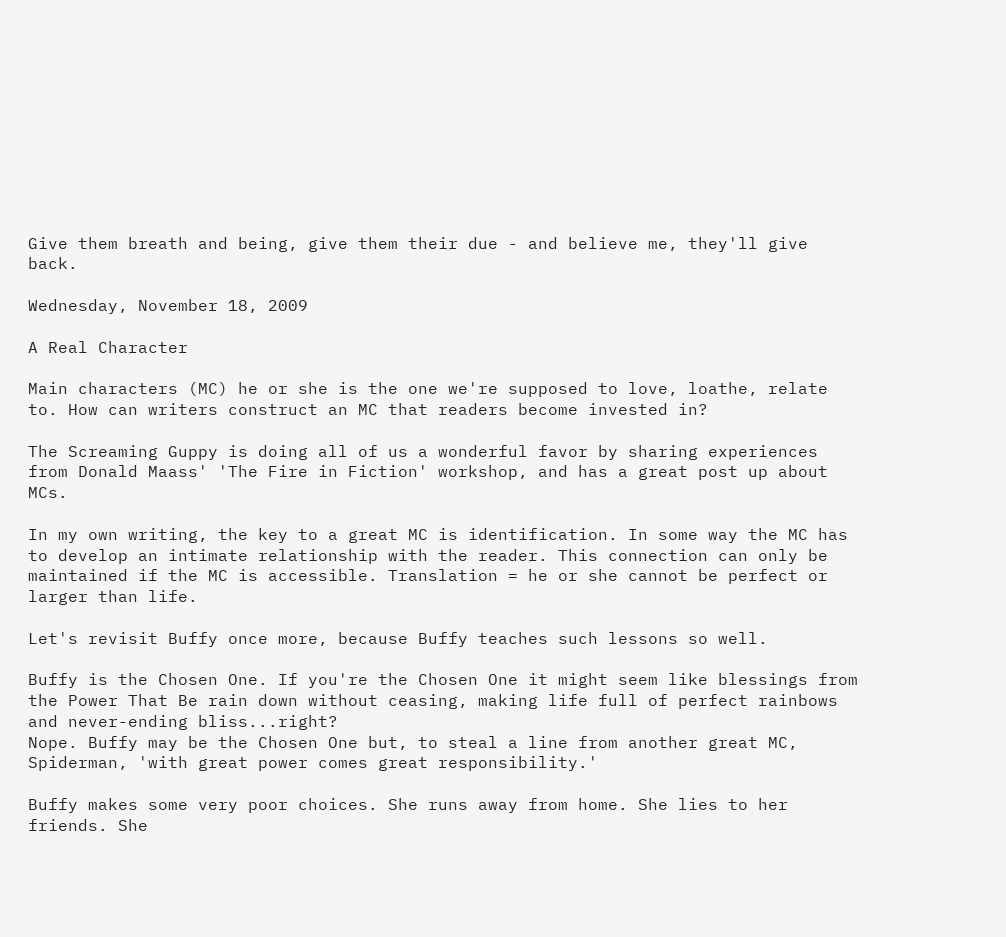Give them breath and being, give them their due - and believe me, they'll give back.

Wednesday, November 18, 2009

A Real Character

Main characters (MC) he or she is the one we're supposed to love, loathe, relate to. How can writers construct an MC that readers become invested in?

The Screaming Guppy is doing all of us a wonderful favor by sharing experiences from Donald Maass' 'The Fire in Fiction' workshop, and has a great post up about MCs.

In my own writing, the key to a great MC is identification. In some way the MC has to develop an intimate relationship with the reader. This connection can only be maintained if the MC is accessible. Translation = he or she cannot be perfect or larger than life.

Let's revisit Buffy once more, because Buffy teaches such lessons so well.

Buffy is the Chosen One. If you're the Chosen One it might seem like blessings from the Power That Be rain down without ceasing, making life full of perfect rainbows and never-ending bliss...right?
Nope. Buffy may be the Chosen One but, to steal a line from another great MC, Spiderman, 'with great power comes great responsibility.'

Buffy makes some very poor choices. She runs away from home. She lies to her friends. She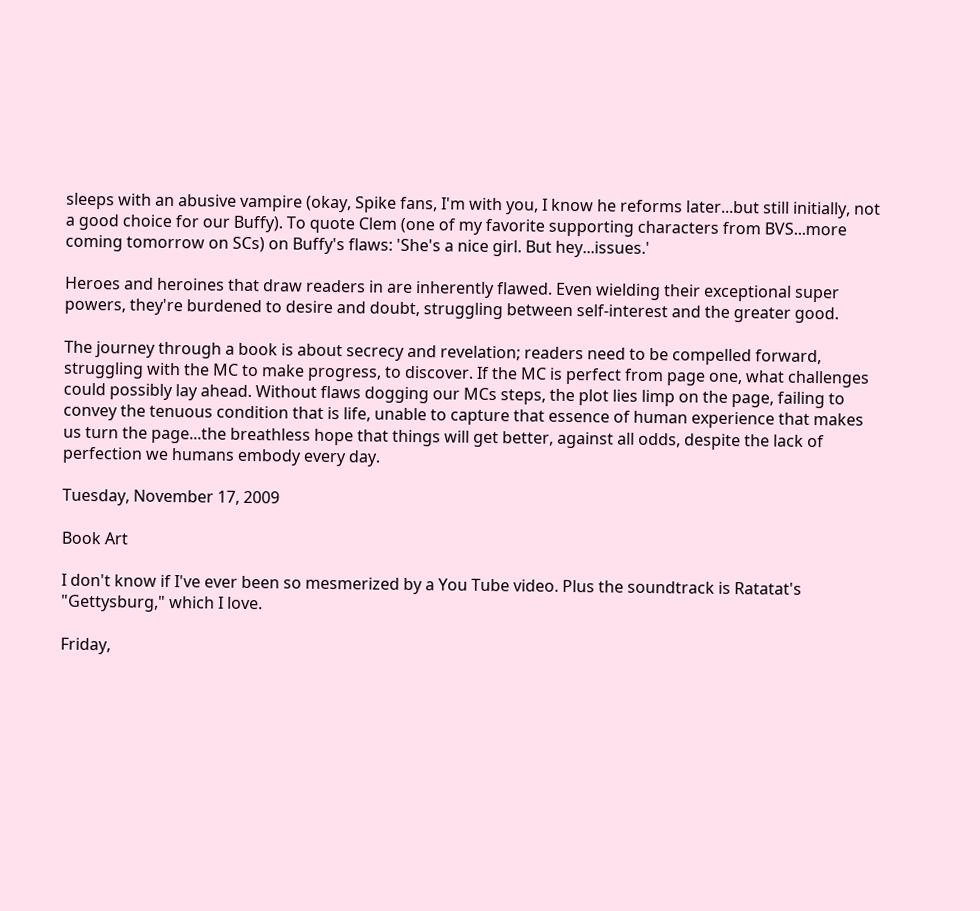sleeps with an abusive vampire (okay, Spike fans, I'm with you, I know he reforms later...but still initially, not a good choice for our Buffy). To quote Clem (one of my favorite supporting characters from BVS...more coming tomorrow on SCs) on Buffy's flaws: 'She's a nice girl. But hey...issues.'

Heroes and heroines that draw readers in are inherently flawed. Even wielding their exceptional super powers, they're burdened to desire and doubt, struggling between self-interest and the greater good.

The journey through a book is about secrecy and revelation; readers need to be compelled forward, struggling with the MC to make progress, to discover. If the MC is perfect from page one, what challenges could possibly lay ahead. Without flaws dogging our MCs steps, the plot lies limp on the page, failing to convey the tenuous condition that is life, unable to capture that essence of human experience that makes us turn the page...the breathless hope that things will get better, against all odds, despite the lack of perfection we humans embody every day.

Tuesday, November 17, 2009

Book Art

I don't know if I've ever been so mesmerized by a You Tube video. Plus the soundtrack is Ratatat's "Gettysburg," which I love.

Friday,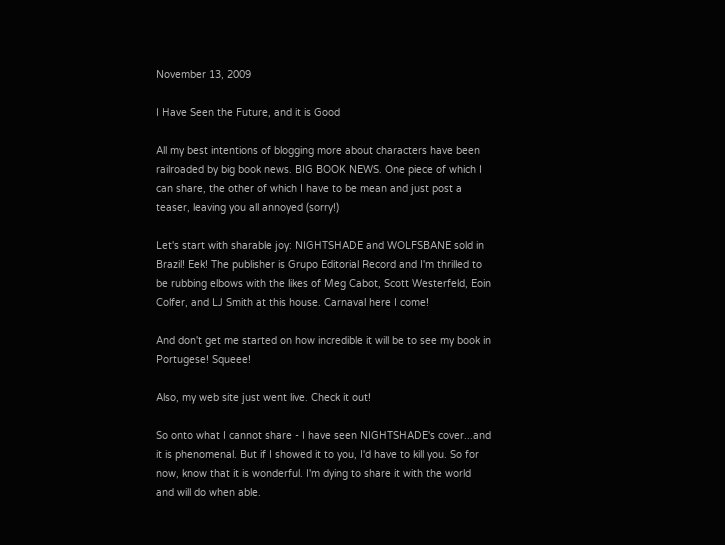November 13, 2009

I Have Seen the Future, and it is Good

All my best intentions of blogging more about characters have been railroaded by big book news. BIG BOOK NEWS. One piece of which I can share, the other of which I have to be mean and just post a teaser, leaving you all annoyed (sorry!)

Let's start with sharable joy: NIGHTSHADE and WOLFSBANE sold in Brazil! Eek! The publisher is Grupo Editorial Record and I'm thrilled to be rubbing elbows with the likes of Meg Cabot, Scott Westerfeld, Eoin Colfer, and LJ Smith at this house. Carnaval here I come!

And don't get me started on how incredible it will be to see my book in Portugese! Squeee!

Also, my web site just went live. Check it out!

So onto what I cannot share - I have seen NIGHTSHADE's cover...and it is phenomenal. But if I showed it to you, I'd have to kill you. So for now, know that it is wonderful. I'm dying to share it with the world and will do when able.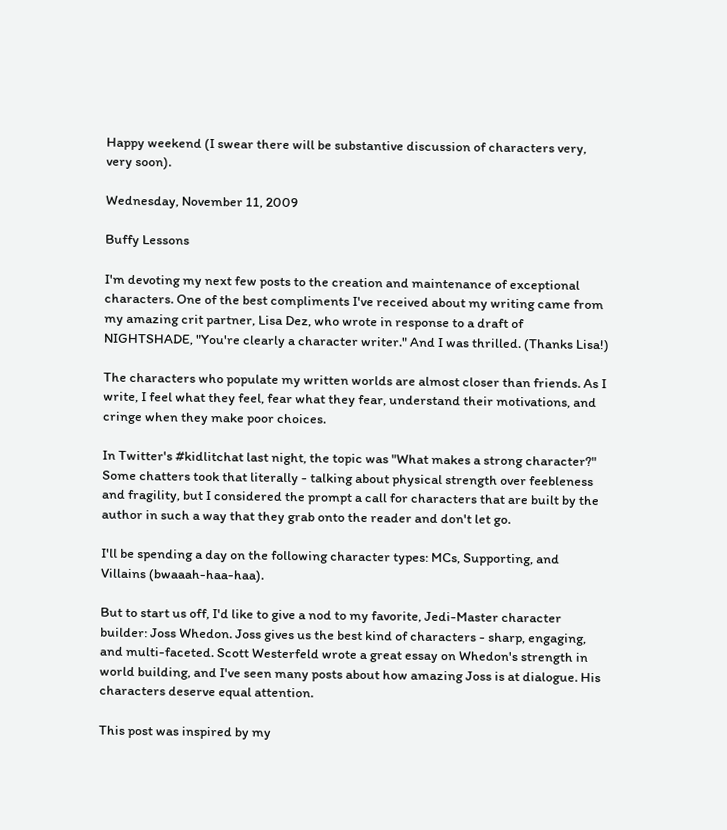Happy weekend (I swear there will be substantive discussion of characters very, very soon).

Wednesday, November 11, 2009

Buffy Lessons

I'm devoting my next few posts to the creation and maintenance of exceptional characters. One of the best compliments I've received about my writing came from my amazing crit partner, Lisa Dez, who wrote in response to a draft of NIGHTSHADE, "You're clearly a character writer." And I was thrilled. (Thanks Lisa!)

The characters who populate my written worlds are almost closer than friends. As I write, I feel what they feel, fear what they fear, understand their motivations, and cringe when they make poor choices.

In Twitter's #kidlitchat last night, the topic was "What makes a strong character?" Some chatters took that literally - talking about physical strength over feebleness and fragility, but I considered the prompt a call for characters that are built by the author in such a way that they grab onto the reader and don't let go.

I'll be spending a day on the following character types: MCs, Supporting, and Villains (bwaaah-haa-haa).

But to start us off, I'd like to give a nod to my favorite, Jedi-Master character builder: Joss Whedon. Joss gives us the best kind of characters - sharp, engaging, and multi-faceted. Scott Westerfeld wrote a great essay on Whedon's strength in world building, and I've seen many posts about how amazing Joss is at dialogue. His characters deserve equal attention.

This post was inspired by my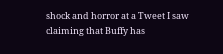shock and horror at a Tweet I saw claiming that Buffy has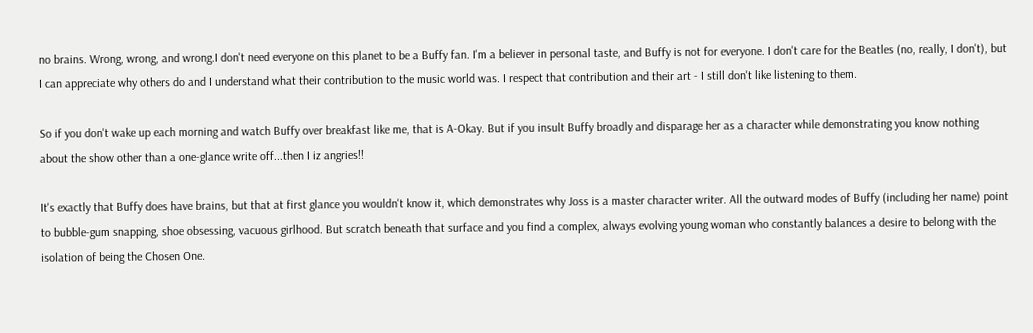no brains. Wrong, wrong, and wrong.I don't need everyone on this planet to be a Buffy fan. I'm a believer in personal taste, and Buffy is not for everyone. I don't care for the Beatles (no, really, I don't), but I can appreciate why others do and I understand what their contribution to the music world was. I respect that contribution and their art - I still don't like listening to them.

So if you don't wake up each morning and watch Buffy over breakfast like me, that is A-Okay. But if you insult Buffy broadly and disparage her as a character while demonstrating you know nothing about the show other than a one-glance write off...then I iz angries!!

It's exactly that Buffy does have brains, but that at first glance you wouldn't know it, which demonstrates why Joss is a master character writer. All the outward modes of Buffy (including her name) point to bubble-gum snapping, shoe obsessing, vacuous girlhood. But scratch beneath that surface and you find a complex, always evolving young woman who constantly balances a desire to belong with the isolation of being the Chosen One.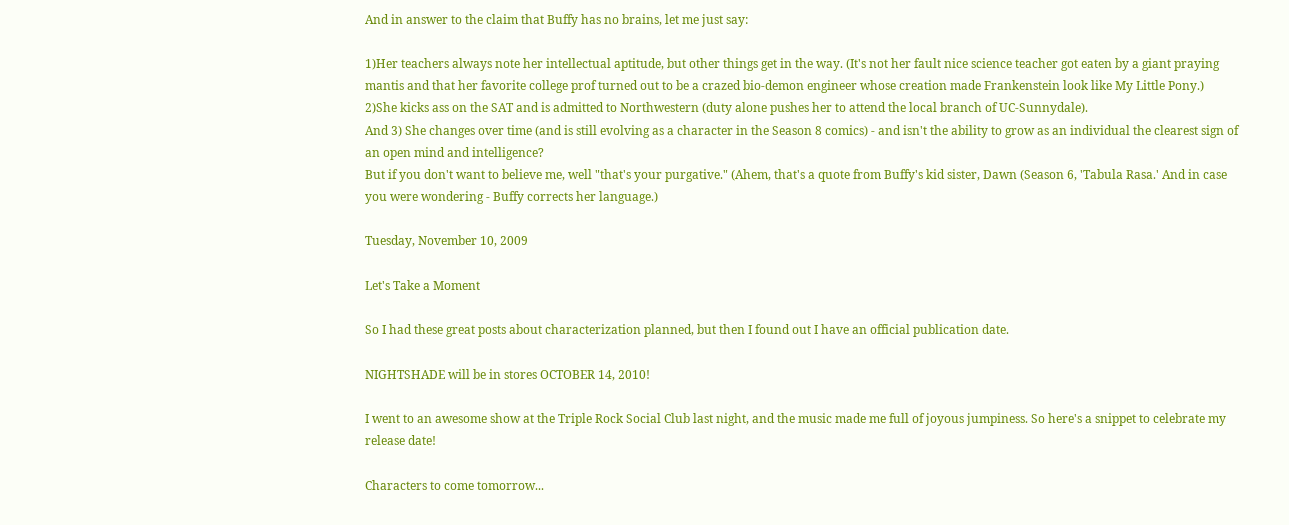And in answer to the claim that Buffy has no brains, let me just say:

1)Her teachers always note her intellectual aptitude, but other things get in the way. (It's not her fault nice science teacher got eaten by a giant praying mantis and that her favorite college prof turned out to be a crazed bio-demon engineer whose creation made Frankenstein look like My Little Pony.)
2)She kicks ass on the SAT and is admitted to Northwestern (duty alone pushes her to attend the local branch of UC-Sunnydale).
And 3) She changes over time (and is still evolving as a character in the Season 8 comics) - and isn't the ability to grow as an individual the clearest sign of an open mind and intelligence?
But if you don't want to believe me, well "that's your purgative." (Ahem, that's a quote from Buffy's kid sister, Dawn (Season 6, 'Tabula Rasa.' And in case you were wondering - Buffy corrects her language.)

Tuesday, November 10, 2009

Let's Take a Moment

So I had these great posts about characterization planned, but then I found out I have an official publication date.

NIGHTSHADE will be in stores OCTOBER 14, 2010!

I went to an awesome show at the Triple Rock Social Club last night, and the music made me full of joyous jumpiness. So here's a snippet to celebrate my release date!

Characters to come tomorrow...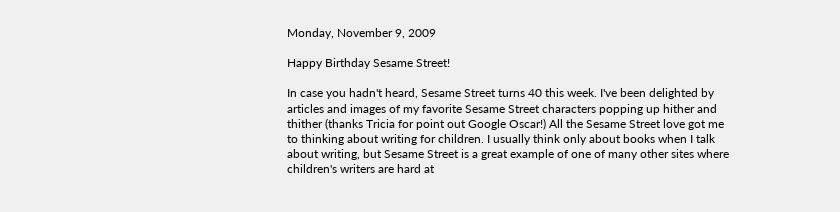Monday, November 9, 2009

Happy Birthday Sesame Street!

In case you hadn't heard, Sesame Street turns 40 this week. I've been delighted by articles and images of my favorite Sesame Street characters popping up hither and thither (thanks Tricia for point out Google Oscar!) All the Sesame Street love got me to thinking about writing for children. I usually think only about books when I talk about writing, but Sesame Street is a great example of one of many other sites where children's writers are hard at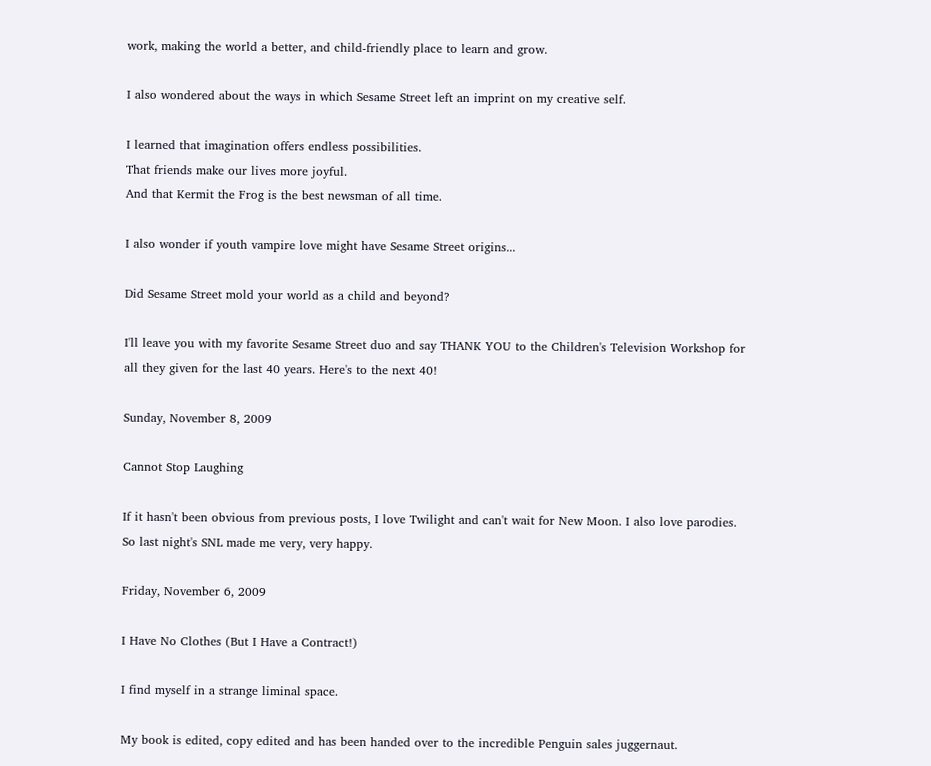work, making the world a better, and child-friendly place to learn and grow.

I also wondered about the ways in which Sesame Street left an imprint on my creative self.

I learned that imagination offers endless possibilities.
That friends make our lives more joyful.
And that Kermit the Frog is the best newsman of all time.

I also wonder if youth vampire love might have Sesame Street origins...

Did Sesame Street mold your world as a child and beyond?

I'll leave you with my favorite Sesame Street duo and say THANK YOU to the Children's Television Workshop for all they given for the last 40 years. Here's to the next 40!

Sunday, November 8, 2009

Cannot Stop Laughing

If it hasn't been obvious from previous posts, I love Twilight and can't wait for New Moon. I also love parodies. So last night's SNL made me very, very happy.

Friday, November 6, 2009

I Have No Clothes (But I Have a Contract!)

I find myself in a strange liminal space.

My book is edited, copy edited and has been handed over to the incredible Penguin sales juggernaut.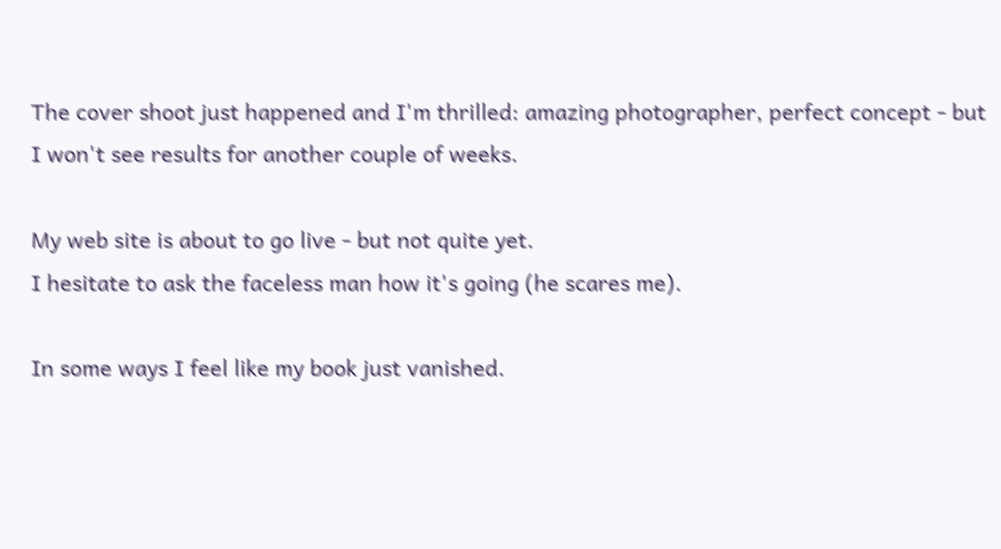The cover shoot just happened and I'm thrilled: amazing photographer, perfect concept - but I won't see results for another couple of weeks.

My web site is about to go live - but not quite yet.
I hesitate to ask the faceless man how it's going (he scares me).

In some ways I feel like my book just vanished.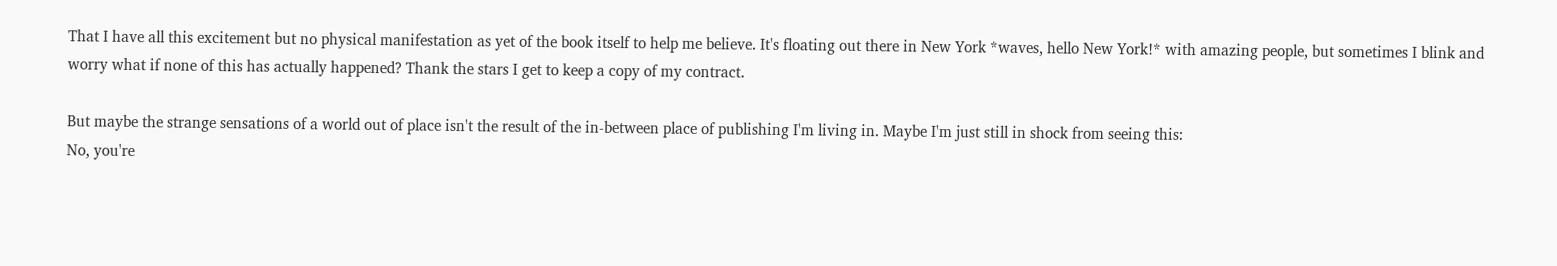That I have all this excitement but no physical manifestation as yet of the book itself to help me believe. It's floating out there in New York *waves, hello New York!* with amazing people, but sometimes I blink and worry what if none of this has actually happened? Thank the stars I get to keep a copy of my contract.

But maybe the strange sensations of a world out of place isn't the result of the in-between place of publishing I'm living in. Maybe I'm just still in shock from seeing this:
No, you're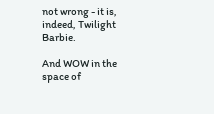not wrong - it is, indeed, Twilight Barbie.

And WOW in the space of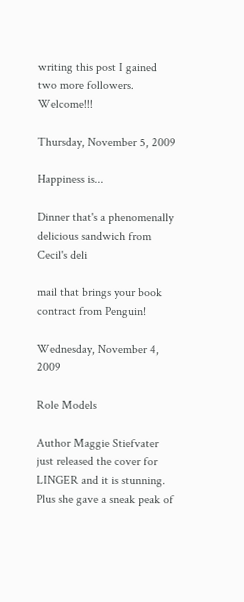writing this post I gained two more followers. Welcome!!!

Thursday, November 5, 2009

Happiness is...

Dinner that's a phenomenally delicious sandwich from Cecil's deli

mail that brings your book contract from Penguin!

Wednesday, November 4, 2009

Role Models

Author Maggie Stiefvater just released the cover for LINGER and it is stunning. Plus she gave a sneak peak of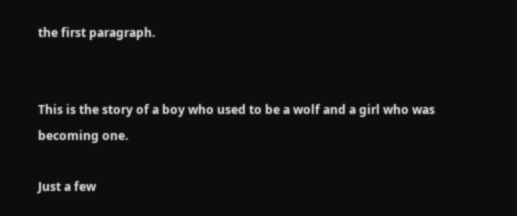the first paragraph.


This is the story of a boy who used to be a wolf and a girl who was becoming one.

Just a few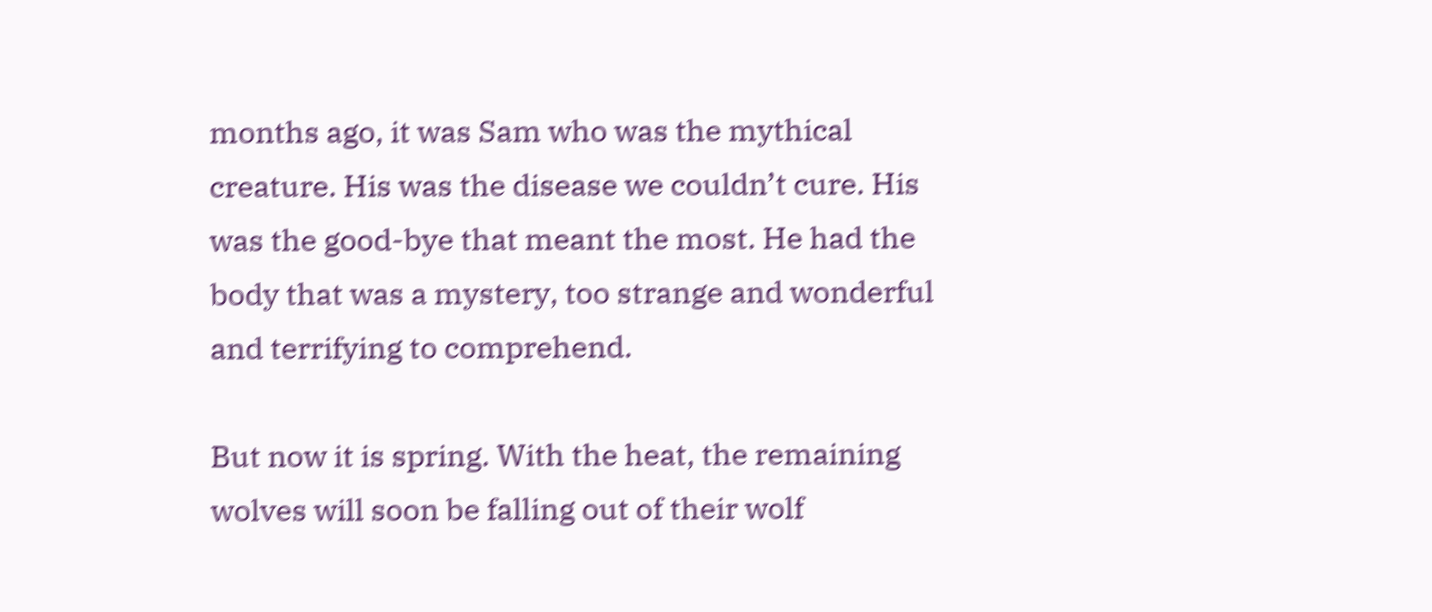months ago, it was Sam who was the mythical creature. His was the disease we couldn’t cure. His was the good-bye that meant the most. He had the body that was a mystery, too strange and wonderful and terrifying to comprehend.

But now it is spring. With the heat, the remaining wolves will soon be falling out of their wolf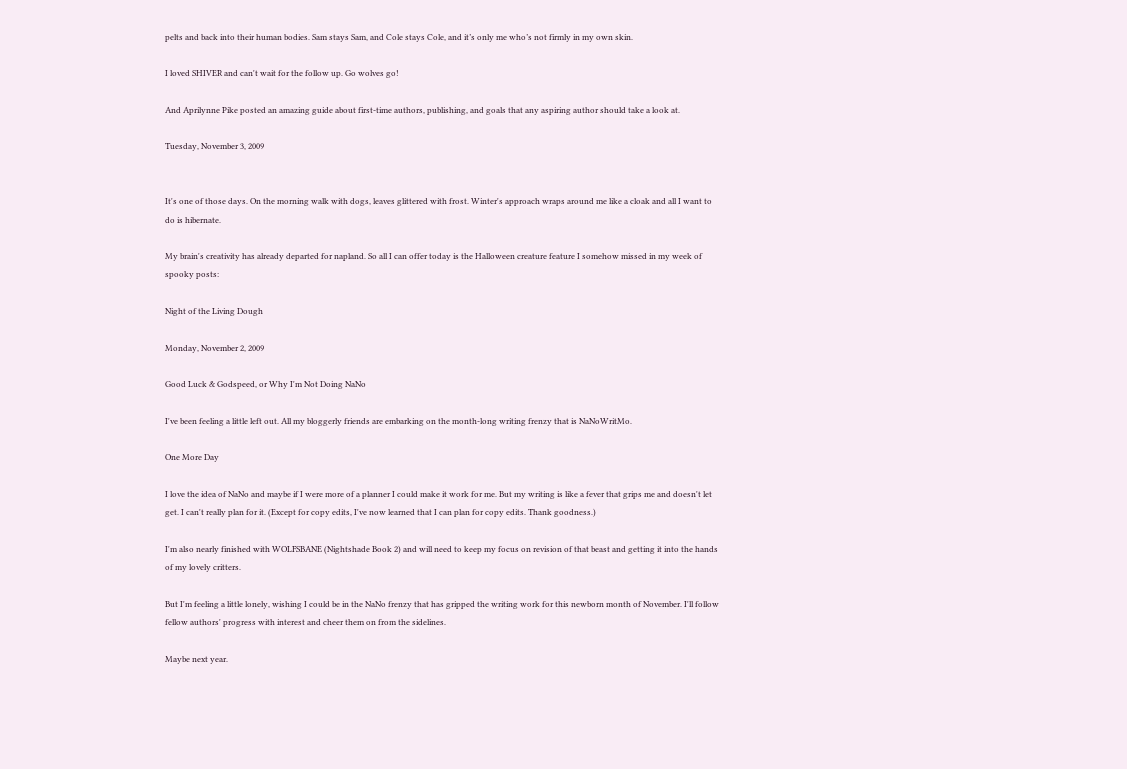pelts and back into their human bodies. Sam stays Sam, and Cole stays Cole, and it’s only me who’s not firmly in my own skin.

I loved SHIVER and can't wait for the follow up. Go wolves go!

And Aprilynne Pike posted an amazing guide about first-time authors, publishing, and goals that any aspiring author should take a look at.

Tuesday, November 3, 2009


It's one of those days. On the morning walk with dogs, leaves glittered with frost. Winter's approach wraps around me like a cloak and all I want to do is hibernate.

My brain's creativity has already departed for napland. So all I can offer today is the Halloween creature feature I somehow missed in my week of spooky posts:

Night of the Living Dough

Monday, November 2, 2009

Good Luck & Godspeed, or Why I'm Not Doing NaNo

I've been feeling a little left out. All my bloggerly friends are embarking on the month-long writing frenzy that is NaNoWritMo.

One More Day

I love the idea of NaNo and maybe if I were more of a planner I could make it work for me. But my writing is like a fever that grips me and doesn't let get. I can't really plan for it. (Except for copy edits, I've now learned that I can plan for copy edits. Thank goodness.)

I'm also nearly finished with WOLFSBANE (Nightshade Book 2) and will need to keep my focus on revision of that beast and getting it into the hands of my lovely critters.

But I'm feeling a little lonely, wishing I could be in the NaNo frenzy that has gripped the writing work for this newborn month of November. I'll follow fellow authors' progress with interest and cheer them on from the sidelines.

Maybe next year.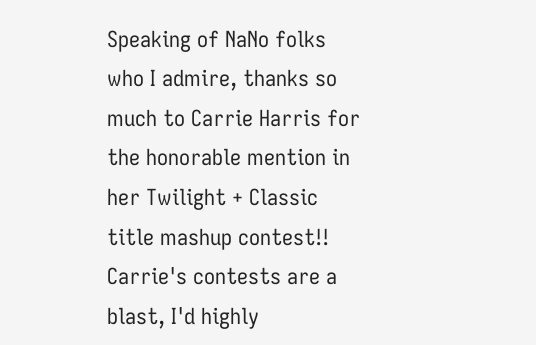Speaking of NaNo folks who I admire, thanks so much to Carrie Harris for the honorable mention in her Twilight + Classic title mashup contest!! Carrie's contests are a blast, I'd highly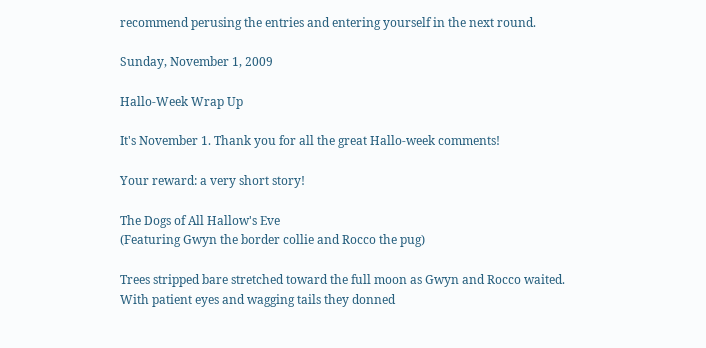recommend perusing the entries and entering yourself in the next round.

Sunday, November 1, 2009

Hallo-Week Wrap Up

It's November 1. Thank you for all the great Hallo-week comments!

Your reward: a very short story!

The Dogs of All Hallow's Eve
(Featuring Gwyn the border collie and Rocco the pug)

Trees stripped bare stretched toward the full moon as Gwyn and Rocco waited.
With patient eyes and wagging tails they donned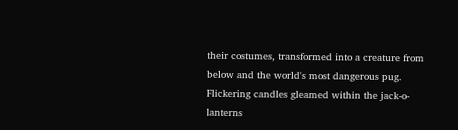their costumes, transformed into a creature from below and the world's most dangerous pug.
Flickering candles gleamed within the jack-o-lanterns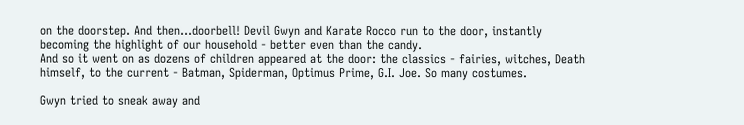on the doorstep. And then...doorbell! Devil Gwyn and Karate Rocco run to the door, instantly becoming the highlight of our household - better even than the candy.
And so it went on as dozens of children appeared at the door: the classics - fairies, witches, Death himself, to the current - Batman, Spiderman, Optimus Prime, G.I. Joe. So many costumes.

Gwyn tried to sneak away and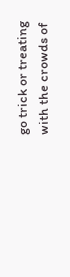go trick or treating with the crowds of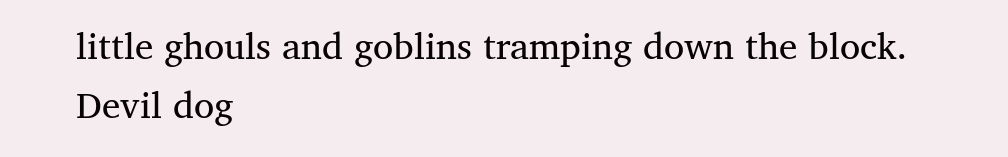little ghouls and goblins tramping down the block. Devil dog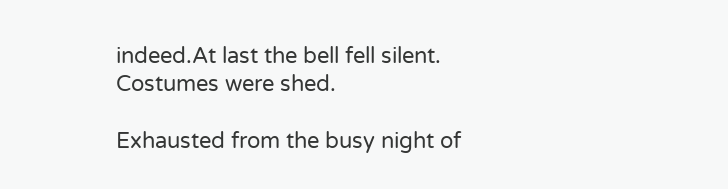indeed.At last the bell fell silent. Costumes were shed.

Exhausted from the busy night of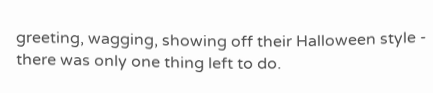greeting, wagging, showing off their Halloween style - there was only one thing left to do.